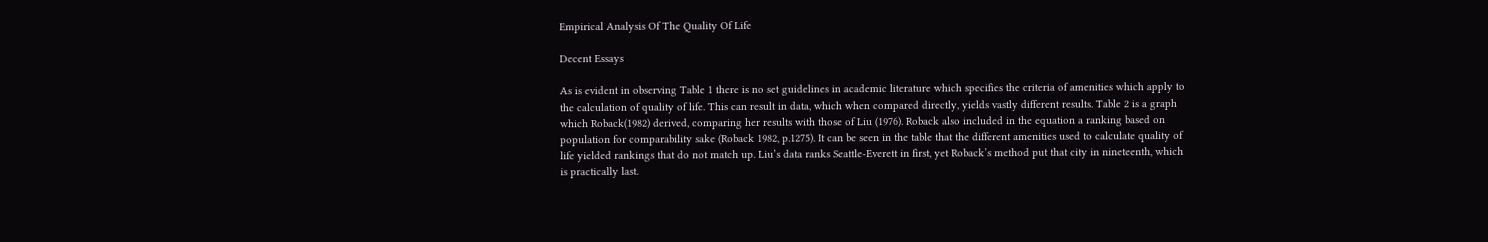Empirical Analysis Of The Quality Of Life

Decent Essays

As is evident in observing Table 1 there is no set guidelines in academic literature which specifies the criteria of amenities which apply to the calculation of quality of life. This can result in data, which when compared directly, yields vastly different results. Table 2 is a graph which Roback(1982) derived, comparing her results with those of Liu (1976). Roback also included in the equation a ranking based on population for comparability sake (Roback 1982, p.1275). It can be seen in the table that the different amenities used to calculate quality of life yielded rankings that do not match up. Liu’s data ranks Seattle-Everett in first, yet Roback’s method put that city in nineteenth, which is practically last.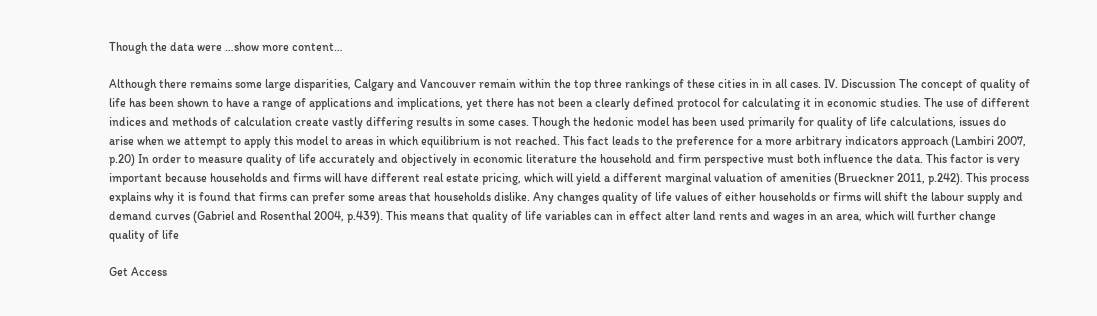Though the data were …show more content…

Although there remains some large disparities, Calgary and Vancouver remain within the top three rankings of these cities in in all cases. IV. Discussion The concept of quality of life has been shown to have a range of applications and implications, yet there has not been a clearly defined protocol for calculating it in economic studies. The use of different indices and methods of calculation create vastly differing results in some cases. Though the hedonic model has been used primarily for quality of life calculations, issues do arise when we attempt to apply this model to areas in which equilibrium is not reached. This fact leads to the preference for a more arbitrary indicators approach (Lambiri 2007, p.20) In order to measure quality of life accurately and objectively in economic literature the household and firm perspective must both influence the data. This factor is very important because households and firms will have different real estate pricing, which will yield a different marginal valuation of amenities (Brueckner 2011, p.242). This process explains why it is found that firms can prefer some areas that households dislike. Any changes quality of life values of either households or firms will shift the labour supply and demand curves (Gabriel and Rosenthal 2004, p.439). This means that quality of life variables can in effect alter land rents and wages in an area, which will further change quality of life

Get Access